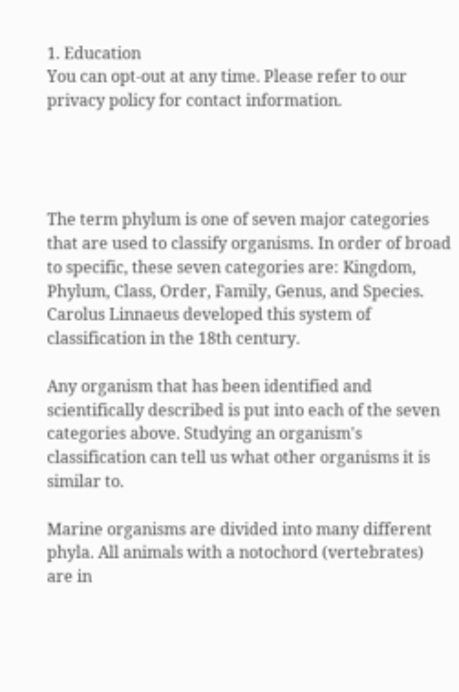1. Education
You can opt-out at any time. Please refer to our privacy policy for contact information.




The term phylum is one of seven major categories that are used to classify organisms. In order of broad to specific, these seven categories are: Kingdom, Phylum, Class, Order, Family, Genus, and Species. Carolus Linnaeus developed this system of classification in the 18th century.

Any organism that has been identified and scientifically described is put into each of the seven categories above. Studying an organism's classification can tell us what other organisms it is similar to.

Marine organisms are divided into many different phyla. All animals with a notochord (vertebrates) are in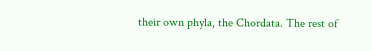their own phyla, the Chordata. The rest of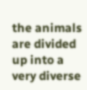the animals are divided up into a very diverse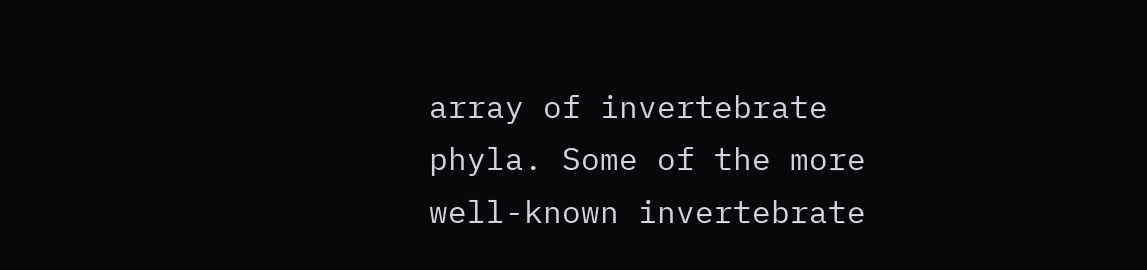array of invertebrate phyla. Some of the more well-known invertebrate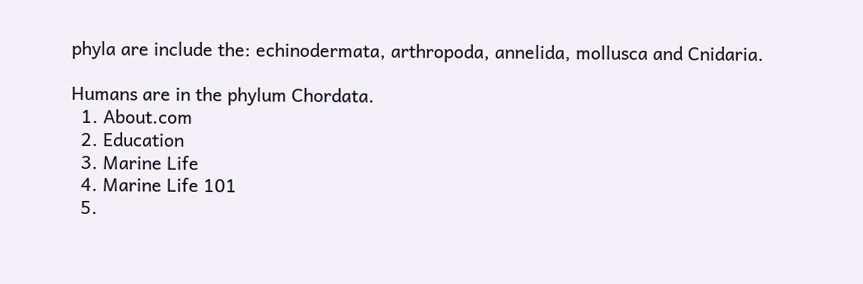phyla are include the: echinodermata, arthropoda, annelida, mollusca and Cnidaria.

Humans are in the phylum Chordata.
  1. About.com
  2. Education
  3. Marine Life
  4. Marine Life 101
  5.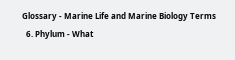Glossary - Marine Life and Marine Biology Terms
  6. Phylum - What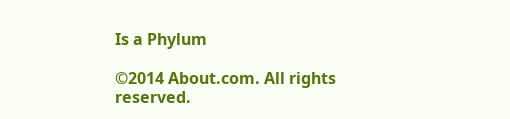Is a Phylum

©2014 About.com. All rights reserved.